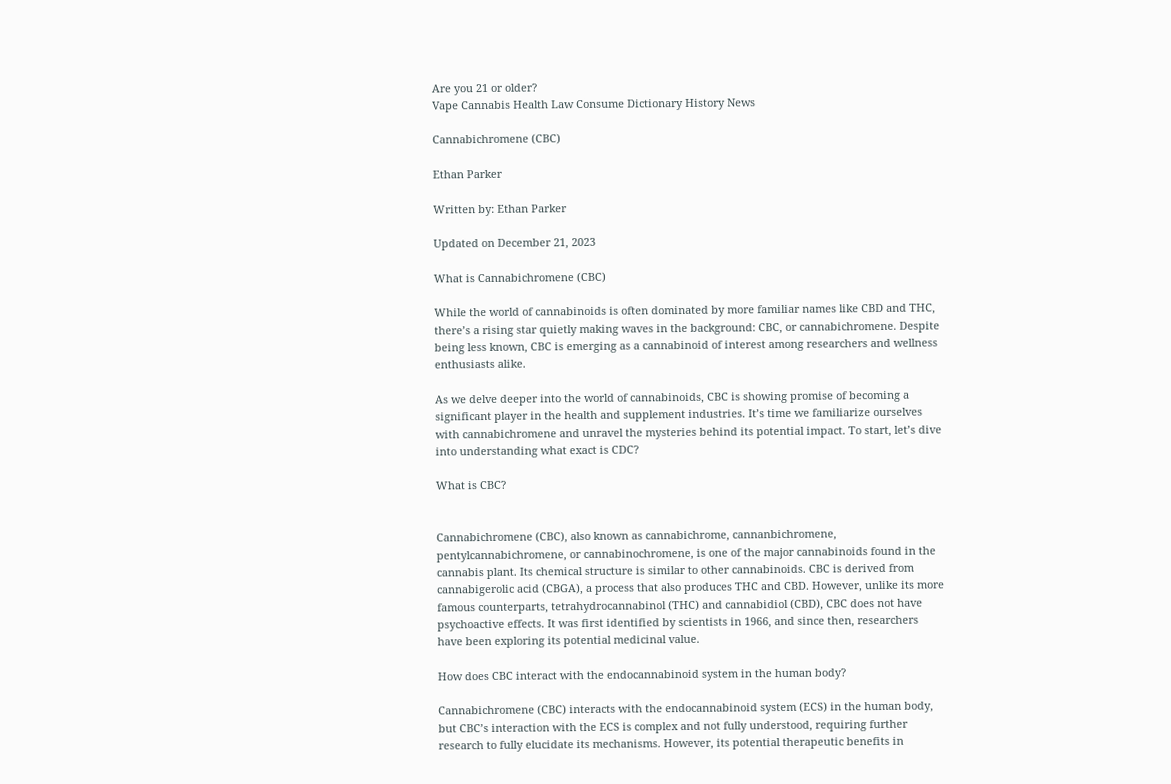Are you 21 or older?
Vape Cannabis Health Law Consume Dictionary History News

Cannabichromene (CBC)

Ethan Parker

Written by: Ethan Parker

Updated on December 21, 2023

What is Cannabichromene (CBC)

While the world of cannabinoids is often dominated by more familiar names like CBD and THC, there’s a rising star quietly making waves in the background: CBC, or cannabichromene. Despite being less known, CBC is emerging as a cannabinoid of interest among researchers and wellness enthusiasts alike.

As we delve deeper into the world of cannabinoids, CBC is showing promise of becoming a significant player in the health and supplement industries. It’s time we familiarize ourselves with cannabichromene and unravel the mysteries behind its potential impact. To start, let’s dive into understanding what exact is CDC?

What is CBC?


Cannabichromene (CBC), also known as cannabichrome, cannanbichromene, pentylcannabichromene, or cannabinochromene, is one of the major cannabinoids found in the cannabis plant. Its chemical structure is similar to other cannabinoids. CBC is derived from cannabigerolic acid (CBGA), a process that also produces THC and CBD. However, unlike its more famous counterparts, tetrahydrocannabinol (THC) and cannabidiol (CBD), CBC does not have psychoactive effects. It was first identified by scientists in 1966, and since then, researchers have been exploring its potential medicinal value.

How does CBC interact with the endocannabinoid system in the human body?

Cannabichromene (CBC) interacts with the endocannabinoid system (ECS) in the human body, but CBC’s interaction with the ECS is complex and not fully understood, requiring further research to fully elucidate its mechanisms. However, its potential therapeutic benefits in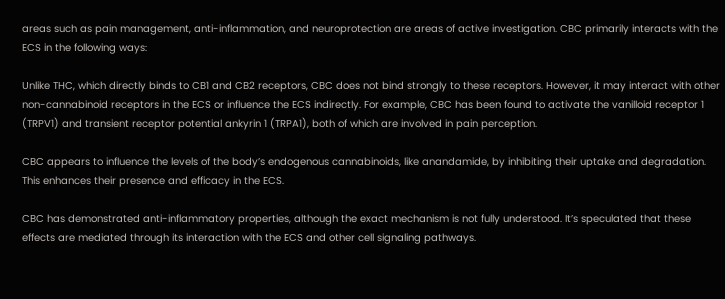areas such as pain management, anti-inflammation, and neuroprotection are areas of active investigation. CBC primarily interacts with the ECS in the following ways:

Unlike THC, which directly binds to CB1 and CB2 receptors, CBC does not bind strongly to these receptors. However, it may interact with other non-cannabinoid receptors in the ECS or influence the ECS indirectly. For example, CBC has been found to activate the vanilloid receptor 1 (TRPV1) and transient receptor potential ankyrin 1 (TRPA1), both of which are involved in pain perception.

CBC appears to influence the levels of the body’s endogenous cannabinoids, like anandamide, by inhibiting their uptake and degradation. This enhances their presence and efficacy in the ECS.

CBC has demonstrated anti-inflammatory properties, although the exact mechanism is not fully understood. It’s speculated that these effects are mediated through its interaction with the ECS and other cell signaling pathways.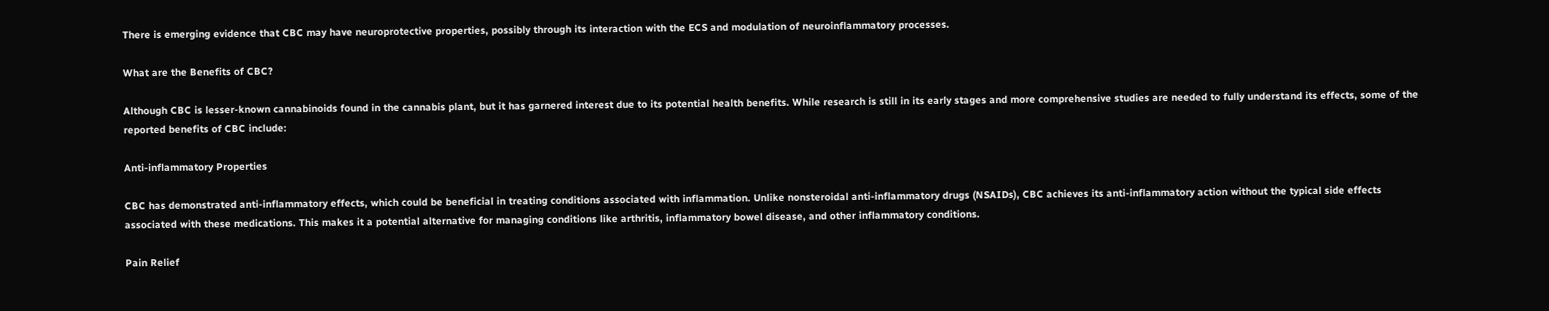There is emerging evidence that CBC may have neuroprotective properties, possibly through its interaction with the ECS and modulation of neuroinflammatory processes.

What are the Benefits of CBC?

Although CBC is lesser-known cannabinoids found in the cannabis plant, but it has garnered interest due to its potential health benefits. While research is still in its early stages and more comprehensive studies are needed to fully understand its effects, some of the reported benefits of CBC include:

Anti-inflammatory Properties

CBC has demonstrated anti-inflammatory effects, which could be beneficial in treating conditions associated with inflammation. Unlike nonsteroidal anti-inflammatory drugs (NSAIDs), CBC achieves its anti-inflammatory action without the typical side effects associated with these medications. This makes it a potential alternative for managing conditions like arthritis, inflammatory bowel disease, and other inflammatory conditions.

Pain Relief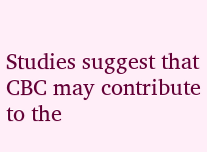Studies suggest that CBC may contribute to the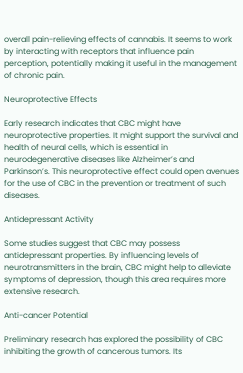overall pain-relieving effects of cannabis. It seems to work by interacting with receptors that influence pain perception, potentially making it useful in the management of chronic pain.

Neuroprotective Effects

Early research indicates that CBC might have neuroprotective properties. It might support the survival and health of neural cells, which is essential in neurodegenerative diseases like Alzheimer’s and Parkinson’s. This neuroprotective effect could open avenues for the use of CBC in the prevention or treatment of such diseases.

Antidepressant Activity

Some studies suggest that CBC may possess antidepressant properties. By influencing levels of neurotransmitters in the brain, CBC might help to alleviate symptoms of depression, though this area requires more extensive research.

Anti-cancer Potential

Preliminary research has explored the possibility of CBC inhibiting the growth of cancerous tumors. Its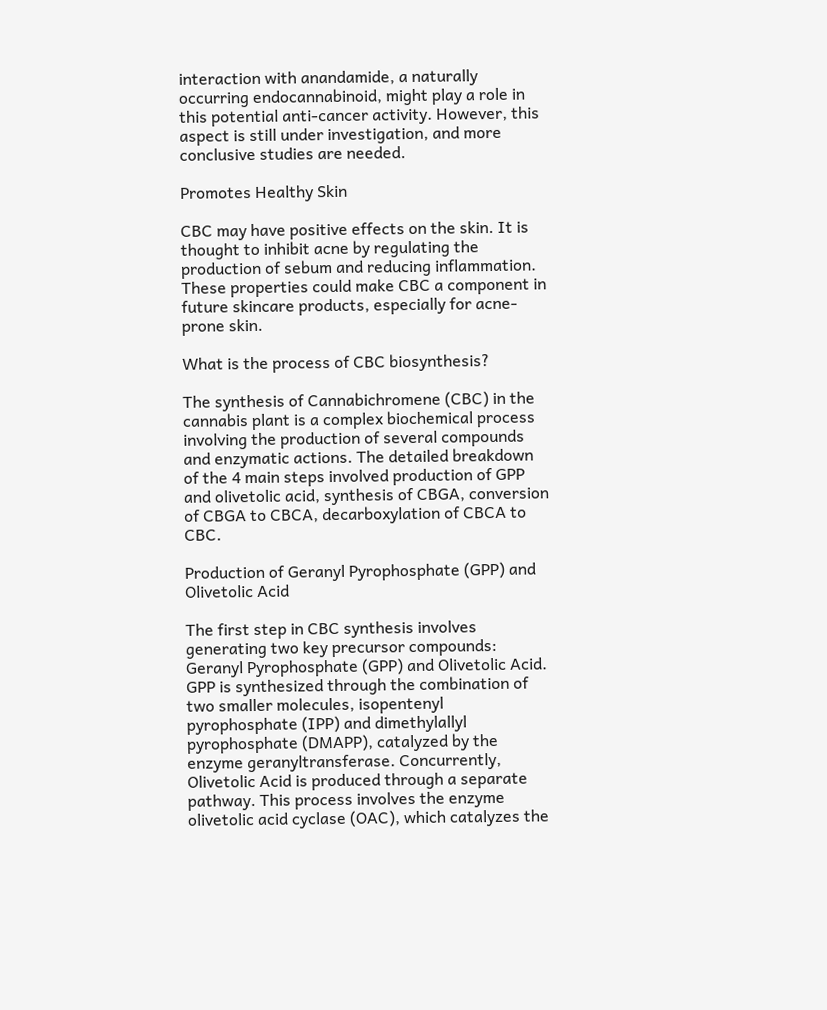interaction with anandamide, a naturally occurring endocannabinoid, might play a role in this potential anti-cancer activity. However, this aspect is still under investigation, and more conclusive studies are needed.

Promotes Healthy Skin

CBC may have positive effects on the skin. It is thought to inhibit acne by regulating the production of sebum and reducing inflammation. These properties could make CBC a component in future skincare products, especially for acne-prone skin.

What is the process of CBC biosynthesis?

The synthesis of Cannabichromene (CBC) in the cannabis plant is a complex biochemical process involving the production of several compounds and enzymatic actions. The detailed breakdown of the 4 main steps involved production of GPP and olivetolic acid, synthesis of CBGA, conversion of CBGA to CBCA, decarboxylation of CBCA to CBC.

Production of Geranyl Pyrophosphate (GPP) and Olivetolic Acid

The first step in CBC synthesis involves generating two key precursor compounds: Geranyl Pyrophosphate (GPP) and Olivetolic Acid. GPP is synthesized through the combination of two smaller molecules, isopentenyl pyrophosphate (IPP) and dimethylallyl pyrophosphate (DMAPP), catalyzed by the enzyme geranyltransferase. Concurrently, Olivetolic Acid is produced through a separate pathway. This process involves the enzyme olivetolic acid cyclase (OAC), which catalyzes the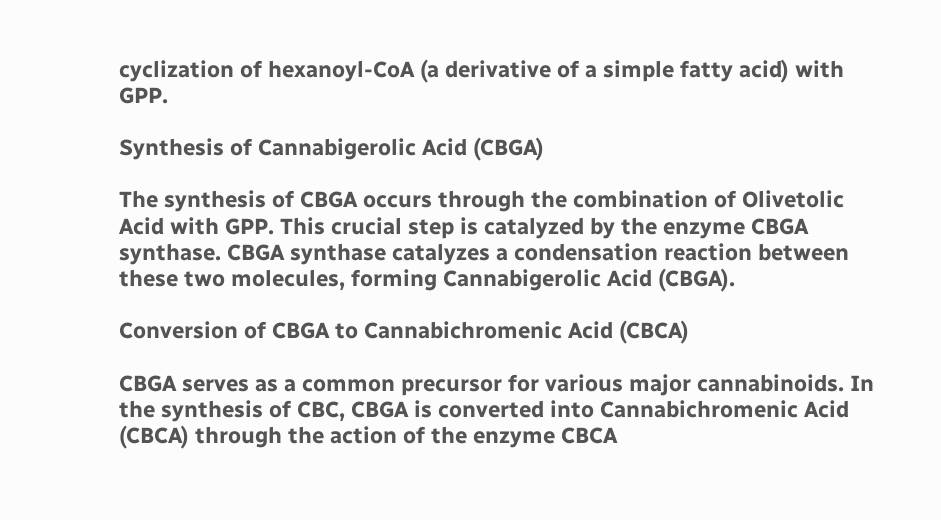cyclization of hexanoyl-CoA (a derivative of a simple fatty acid) with GPP.

Synthesis of Cannabigerolic Acid (CBGA)

The synthesis of CBGA occurs through the combination of Olivetolic Acid with GPP. This crucial step is catalyzed by the enzyme CBGA synthase. CBGA synthase catalyzes a condensation reaction between these two molecules, forming Cannabigerolic Acid (CBGA).

Conversion of CBGA to Cannabichromenic Acid (CBCA)

CBGA serves as a common precursor for various major cannabinoids. In the synthesis of CBC, CBGA is converted into Cannabichromenic Acid (CBCA) through the action of the enzyme CBCA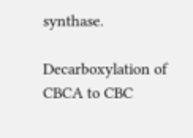synthase.

Decarboxylation of CBCA to CBC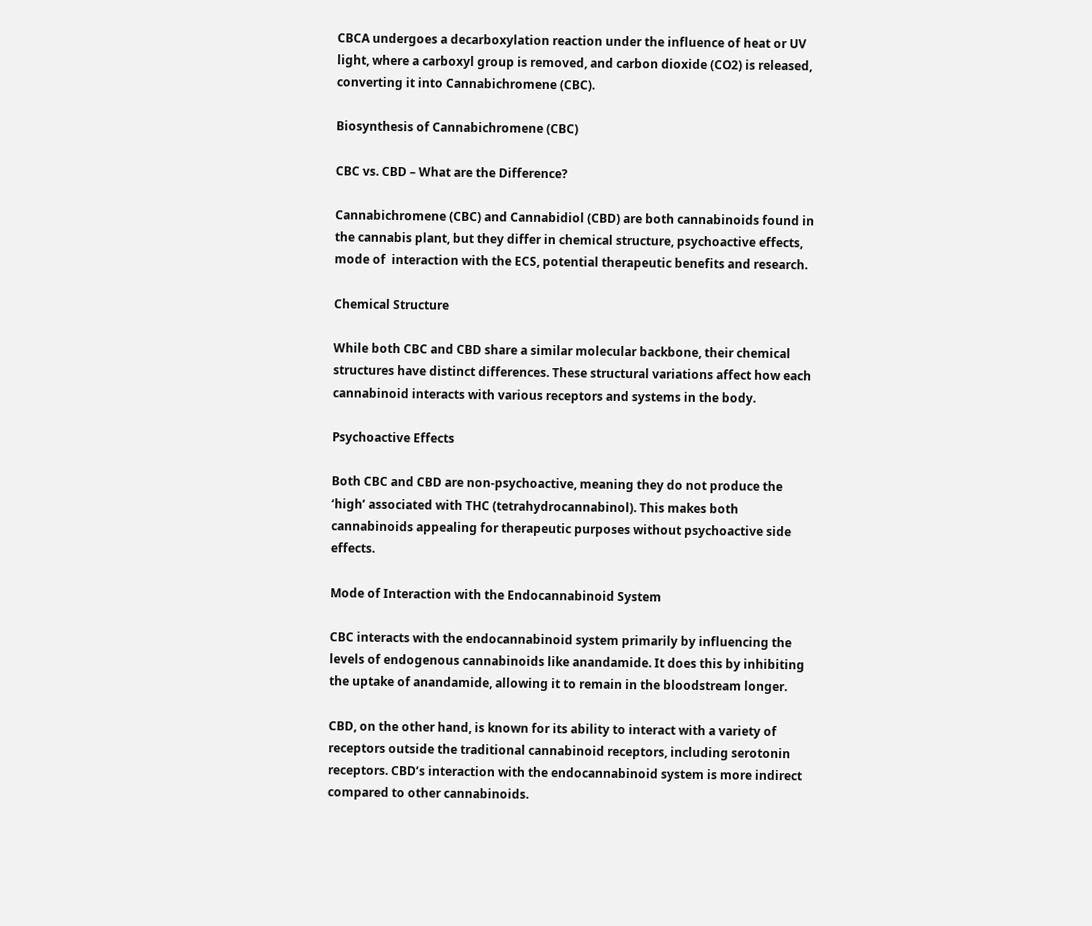CBCA undergoes a decarboxylation reaction under the influence of heat or UV light, where a carboxyl group is removed, and carbon dioxide (CO2) is released, converting it into Cannabichromene (CBC).

Biosynthesis of Cannabichromene (CBC)

CBC vs. CBD – What are the Difference?

Cannabichromene (CBC) and Cannabidiol (CBD) are both cannabinoids found in the cannabis plant, but they differ in chemical structure, psychoactive effects, mode of  interaction with the ECS, potential therapeutic benefits and research.

Chemical Structure

While both CBC and CBD share a similar molecular backbone, their chemical structures have distinct differences. These structural variations affect how each cannabinoid interacts with various receptors and systems in the body.

Psychoactive Effects

Both CBC and CBD are non-psychoactive, meaning they do not produce the ‘high’ associated with THC (tetrahydrocannabinol). This makes both cannabinoids appealing for therapeutic purposes without psychoactive side effects.

Mode of Interaction with the Endocannabinoid System

CBC interacts with the endocannabinoid system primarily by influencing the levels of endogenous cannabinoids like anandamide. It does this by inhibiting the uptake of anandamide, allowing it to remain in the bloodstream longer.

CBD, on the other hand, is known for its ability to interact with a variety of receptors outside the traditional cannabinoid receptors, including serotonin receptors. CBD’s interaction with the endocannabinoid system is more indirect compared to other cannabinoids.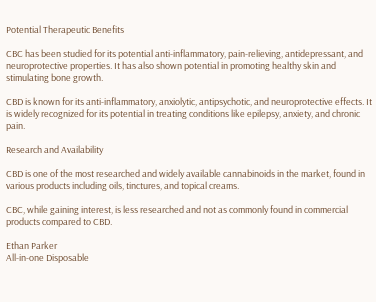Potential Therapeutic Benefits

CBC has been studied for its potential anti-inflammatory, pain-relieving, antidepressant, and neuroprotective properties. It has also shown potential in promoting healthy skin and stimulating bone growth.

CBD is known for its anti-inflammatory, anxiolytic, antipsychotic, and neuroprotective effects. It is widely recognized for its potential in treating conditions like epilepsy, anxiety, and chronic pain.

Research and Availability

CBD is one of the most researched and widely available cannabinoids in the market, found in various products including oils, tinctures, and topical creams.

CBC, while gaining interest, is less researched and not as commonly found in commercial products compared to CBD.

Ethan Parker
All-in-one Disposable